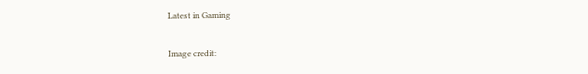Latest in Gaming

Image credit: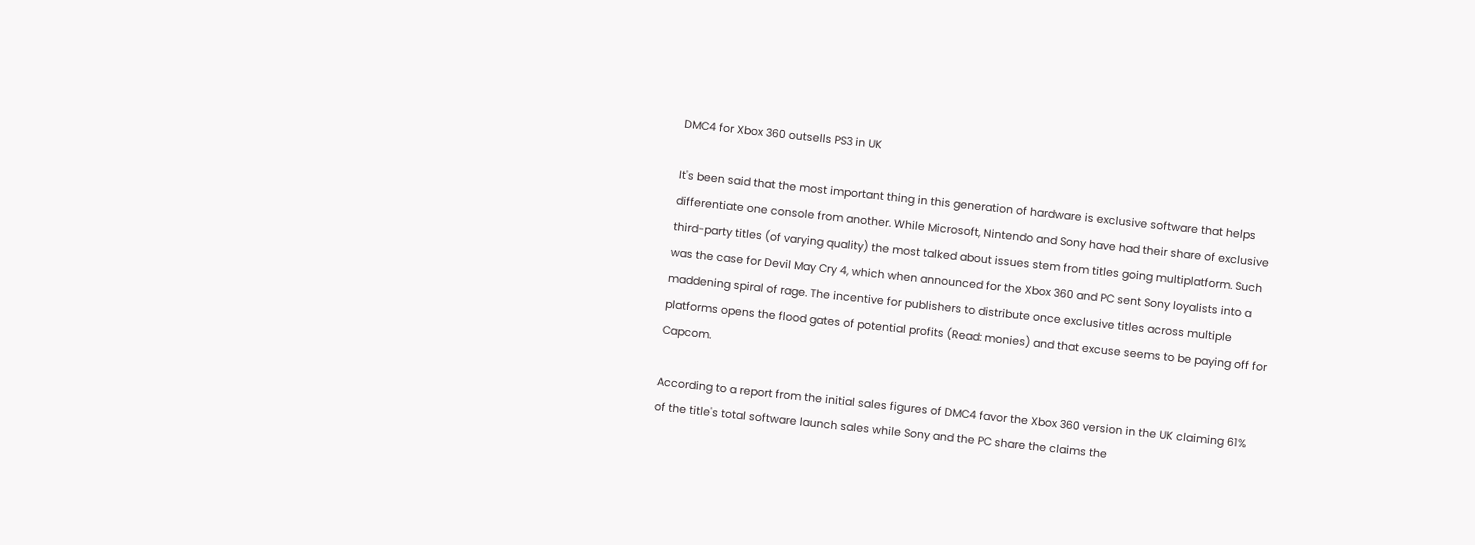DMC4 for Xbox 360 outsells PS3 in UK

It's been said that the most important thing in this generation of hardware is exclusive software that helps differentiate one console from another. While Microsoft, Nintendo and Sony have had their share of exclusive third-party titles (of varying quality) the most talked about issues stem from titles going multiplatform. Such was the case for Devil May Cry 4, which when announced for the Xbox 360 and PC sent Sony loyalists into a maddening spiral of rage. The incentive for publishers to distribute once exclusive titles across multiple platforms opens the flood gates of potential profits (Read: monies) and that excuse seems to be paying off for Capcom.

According to a report from the initial sales figures of DMC4 favor the Xbox 360 version in the UK claiming 61% of the title's total software launch sales while Sony and the PC share the claims the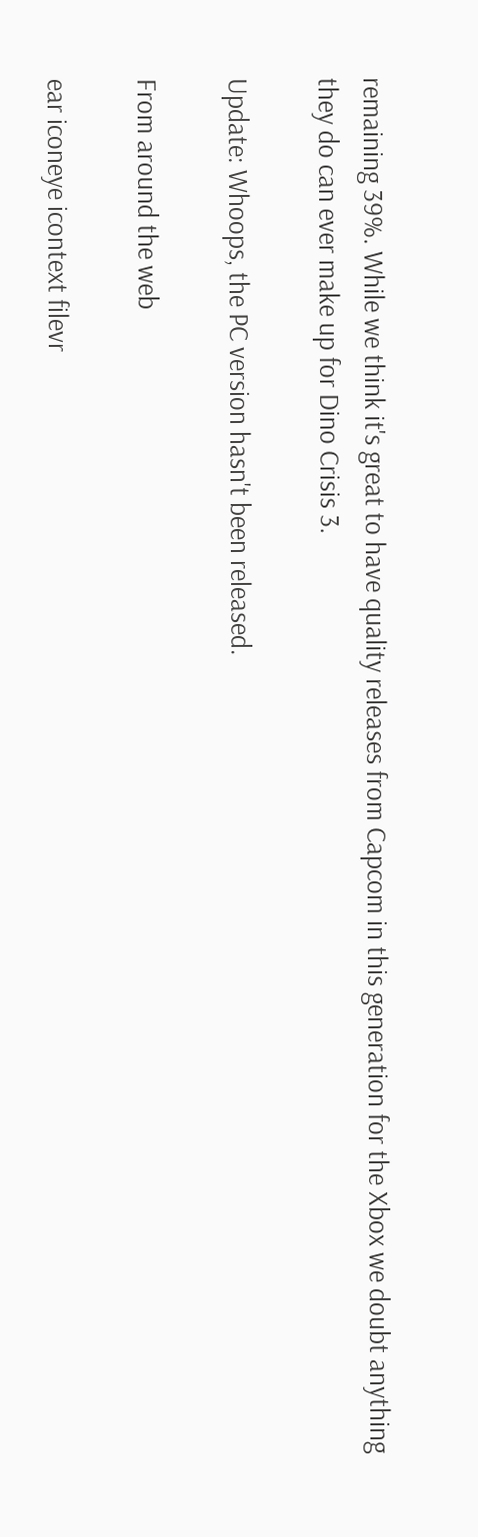remaining 39%. While we think it's great to have quality releases from Capcom in this generation for the Xbox we doubt anything they do can ever make up for Dino Crisis 3.

Update: Whoops, the PC version hasn't been released.

From around the web

ear iconeye icontext filevr